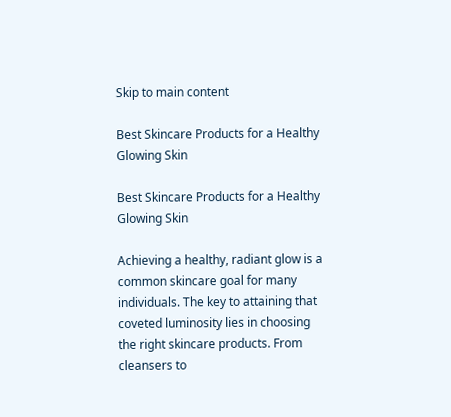Skip to main content

Best Skincare Products for a Healthy Glowing Skin

Best Skincare Products for a Healthy Glowing Skin

Achieving a healthy, radiant glow is a common skincare goal for many individuals. The key to attaining that coveted luminosity lies in choosing the right skincare products. From cleansers to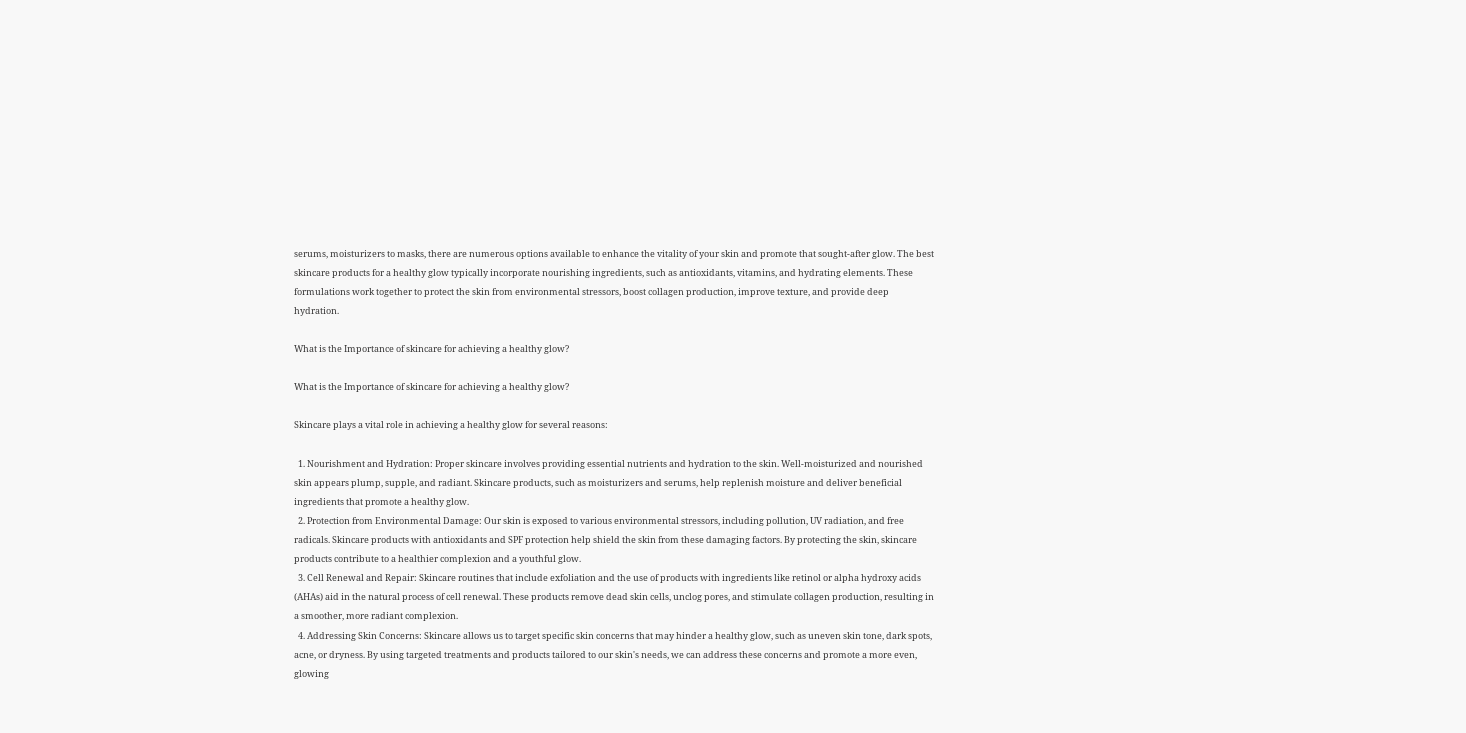serums, moisturizers to masks, there are numerous options available to enhance the vitality of your skin and promote that sought-after glow. The best skincare products for a healthy glow typically incorporate nourishing ingredients, such as antioxidants, vitamins, and hydrating elements. These formulations work together to protect the skin from environmental stressors, boost collagen production, improve texture, and provide deep hydration.

What is the Importance of skincare for achieving a healthy glow?

What is the Importance of skincare for achieving a healthy glow?

Skincare plays a vital role in achieving a healthy glow for several reasons:

  1. Nourishment and Hydration: Proper skincare involves providing essential nutrients and hydration to the skin. Well-moisturized and nourished skin appears plump, supple, and radiant. Skincare products, such as moisturizers and serums, help replenish moisture and deliver beneficial ingredients that promote a healthy glow.
  2. Protection from Environmental Damage: Our skin is exposed to various environmental stressors, including pollution, UV radiation, and free radicals. Skincare products with antioxidants and SPF protection help shield the skin from these damaging factors. By protecting the skin, skincare products contribute to a healthier complexion and a youthful glow.
  3. Cell Renewal and Repair: Skincare routines that include exfoliation and the use of products with ingredients like retinol or alpha hydroxy acids (AHAs) aid in the natural process of cell renewal. These products remove dead skin cells, unclog pores, and stimulate collagen production, resulting in a smoother, more radiant complexion.
  4. Addressing Skin Concerns: Skincare allows us to target specific skin concerns that may hinder a healthy glow, such as uneven skin tone, dark spots, acne, or dryness. By using targeted treatments and products tailored to our skin's needs, we can address these concerns and promote a more even, glowing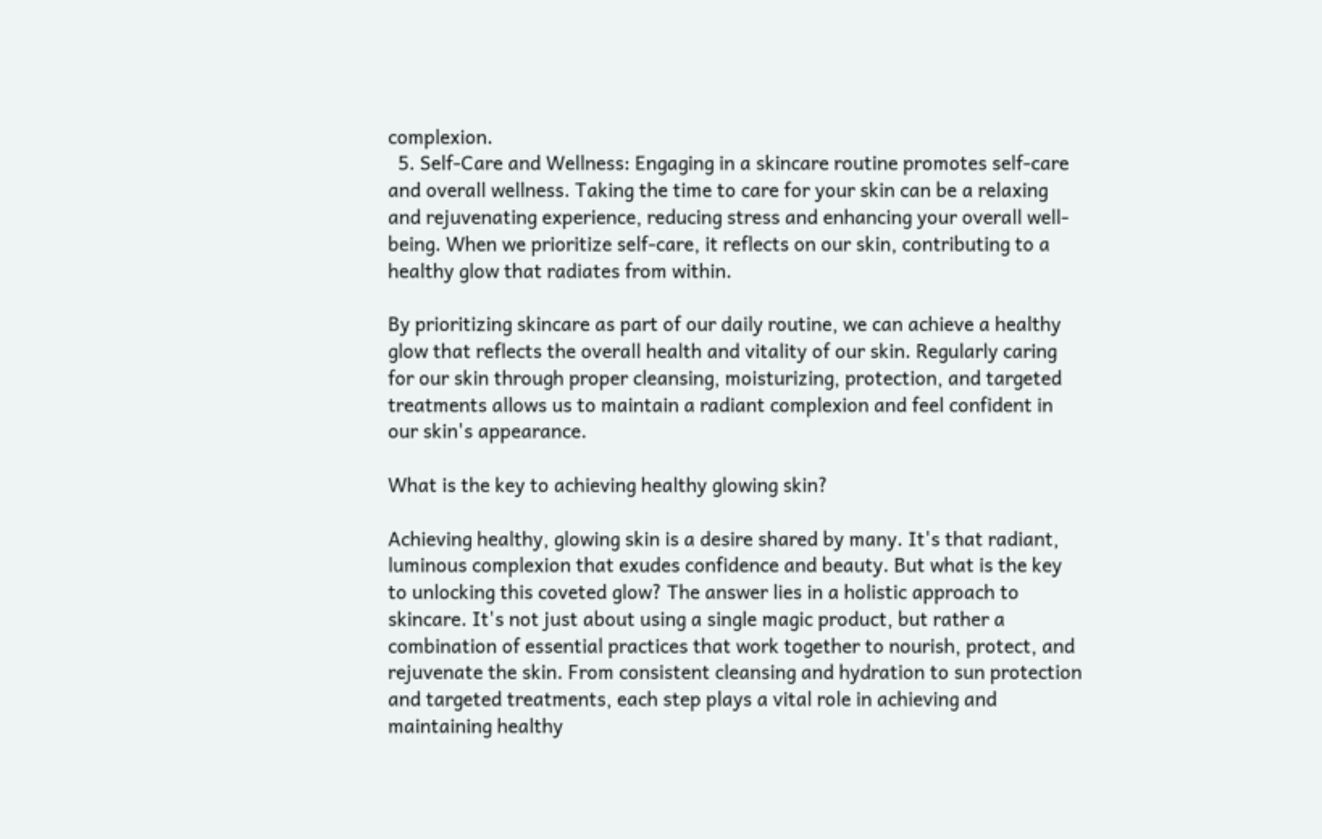complexion.
  5. Self-Care and Wellness: Engaging in a skincare routine promotes self-care and overall wellness. Taking the time to care for your skin can be a relaxing and rejuvenating experience, reducing stress and enhancing your overall well-being. When we prioritize self-care, it reflects on our skin, contributing to a healthy glow that radiates from within.

By prioritizing skincare as part of our daily routine, we can achieve a healthy glow that reflects the overall health and vitality of our skin. Regularly caring for our skin through proper cleansing, moisturizing, protection, and targeted treatments allows us to maintain a radiant complexion and feel confident in our skin's appearance.

What is the key to achieving healthy glowing skin?

Achieving healthy, glowing skin is a desire shared by many. It's that radiant, luminous complexion that exudes confidence and beauty. But what is the key to unlocking this coveted glow? The answer lies in a holistic approach to skincare. It's not just about using a single magic product, but rather a combination of essential practices that work together to nourish, protect, and rejuvenate the skin. From consistent cleansing and hydration to sun protection and targeted treatments, each step plays a vital role in achieving and maintaining healthy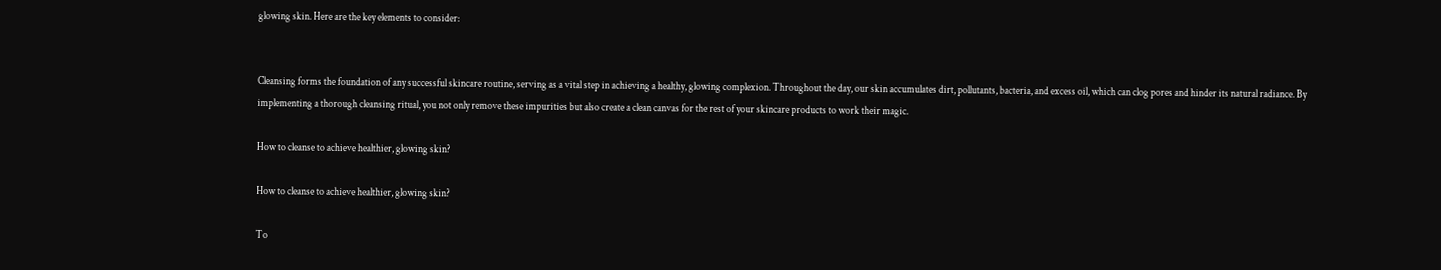glowing skin. Here are the key elements to consider:


Cleansing forms the foundation of any successful skincare routine, serving as a vital step in achieving a healthy, glowing complexion. Throughout the day, our skin accumulates dirt, pollutants, bacteria, and excess oil, which can clog pores and hinder its natural radiance. By implementing a thorough cleansing ritual, you not only remove these impurities but also create a clean canvas for the rest of your skincare products to work their magic.

How to cleanse to achieve healthier, glowing skin?

How to cleanse to achieve healthier, glowing skin?

To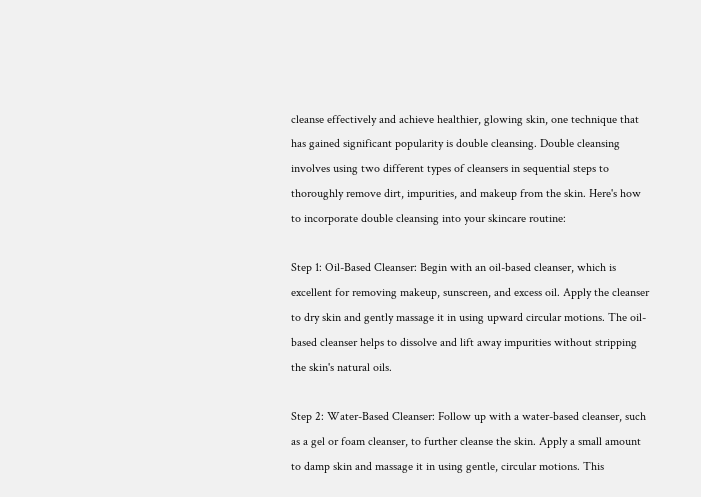cleanse effectively and achieve healthier, glowing skin, one technique that has gained significant popularity is double cleansing. Double cleansing involves using two different types of cleansers in sequential steps to thoroughly remove dirt, impurities, and makeup from the skin. Here's how to incorporate double cleansing into your skincare routine:

Step 1: Oil-Based Cleanser: Begin with an oil-based cleanser, which is excellent for removing makeup, sunscreen, and excess oil. Apply the cleanser to dry skin and gently massage it in using upward circular motions. The oil-based cleanser helps to dissolve and lift away impurities without stripping the skin's natural oils.

Step 2: Water-Based Cleanser: Follow up with a water-based cleanser, such as a gel or foam cleanser, to further cleanse the skin. Apply a small amount to damp skin and massage it in using gentle, circular motions. This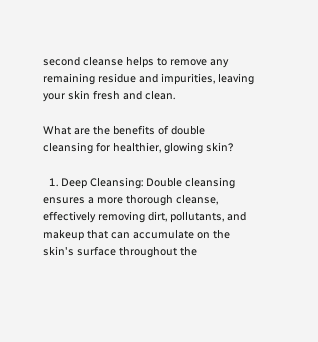second cleanse helps to remove any remaining residue and impurities, leaving your skin fresh and clean.

What are the benefits of double cleansing for healthier, glowing skin?

  1. Deep Cleansing: Double cleansing ensures a more thorough cleanse, effectively removing dirt, pollutants, and makeup that can accumulate on the skin's surface throughout the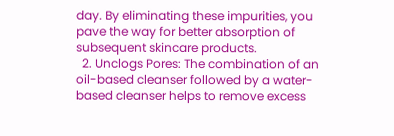day. By eliminating these impurities, you pave the way for better absorption of subsequent skincare products.
  2. Unclogs Pores: The combination of an oil-based cleanser followed by a water-based cleanser helps to remove excess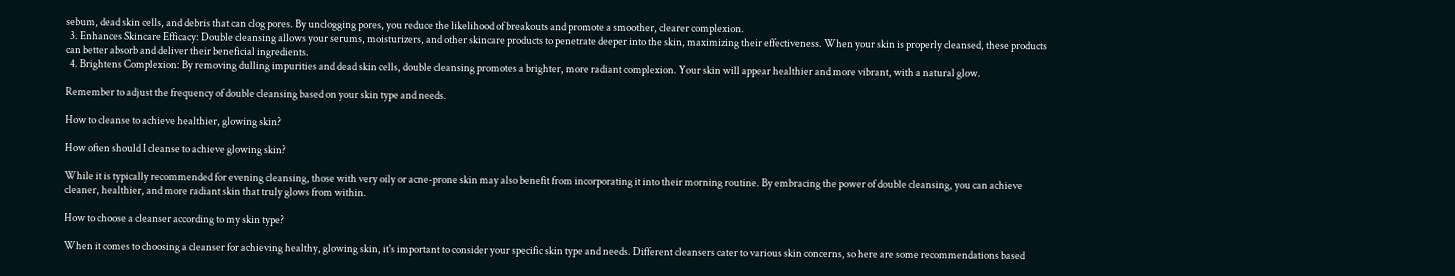sebum, dead skin cells, and debris that can clog pores. By unclogging pores, you reduce the likelihood of breakouts and promote a smoother, clearer complexion.
  3. Enhances Skincare Efficacy: Double cleansing allows your serums, moisturizers, and other skincare products to penetrate deeper into the skin, maximizing their effectiveness. When your skin is properly cleansed, these products can better absorb and deliver their beneficial ingredients.
  4. Brightens Complexion: By removing dulling impurities and dead skin cells, double cleansing promotes a brighter, more radiant complexion. Your skin will appear healthier and more vibrant, with a natural glow.

Remember to adjust the frequency of double cleansing based on your skin type and needs.

How to cleanse to achieve healthier, glowing skin?

How often should I cleanse to achieve glowing skin?

While it is typically recommended for evening cleansing, those with very oily or acne-prone skin may also benefit from incorporating it into their morning routine. By embracing the power of double cleansing, you can achieve cleaner, healthier, and more radiant skin that truly glows from within.

How to choose a cleanser according to my skin type?

When it comes to choosing a cleanser for achieving healthy, glowing skin, it's important to consider your specific skin type and needs. Different cleansers cater to various skin concerns, so here are some recommendations based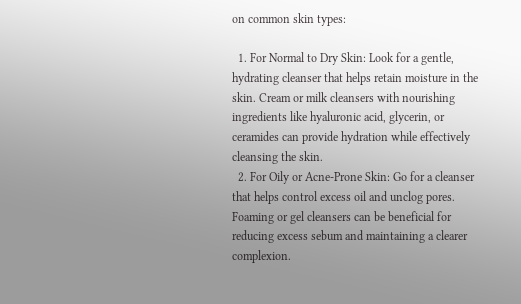on common skin types:

  1. For Normal to Dry Skin: Look for a gentle, hydrating cleanser that helps retain moisture in the skin. Cream or milk cleansers with nourishing ingredients like hyaluronic acid, glycerin, or ceramides can provide hydration while effectively cleansing the skin.
  2. For Oily or Acne-Prone Skin: Go for a cleanser that helps control excess oil and unclog pores. Foaming or gel cleansers can be beneficial for reducing excess sebum and maintaining a clearer complexion.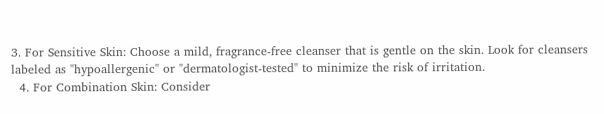3. For Sensitive Skin: Choose a mild, fragrance-free cleanser that is gentle on the skin. Look for cleansers labeled as "hypoallergenic" or "dermatologist-tested" to minimize the risk of irritation.
  4. For Combination Skin: Consider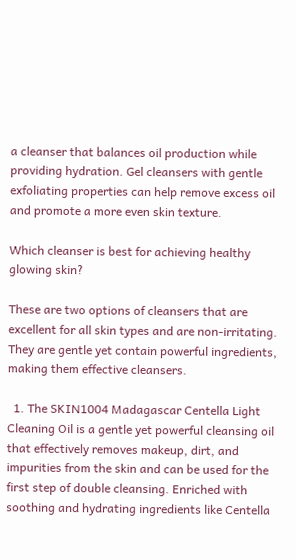a cleanser that balances oil production while providing hydration. Gel cleansers with gentle exfoliating properties can help remove excess oil and promote a more even skin texture.

Which cleanser is best for achieving healthy glowing skin?

These are two options of cleansers that are excellent for all skin types and are non-irritating. They are gentle yet contain powerful ingredients, making them effective cleansers.

  1. The SKIN1004 Madagascar Centella Light Cleaning Oil is a gentle yet powerful cleansing oil that effectively removes makeup, dirt, and impurities from the skin and can be used for the first step of double cleansing. Enriched with soothing and hydrating ingredients like Centella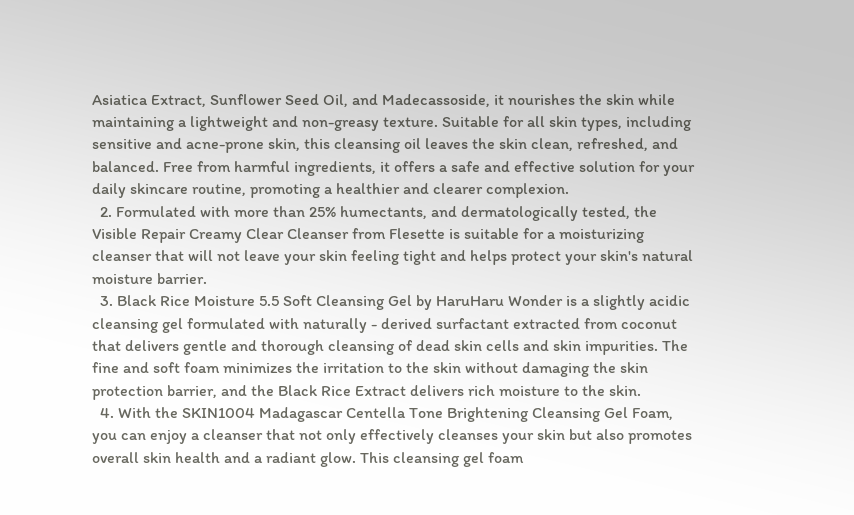Asiatica Extract, Sunflower Seed Oil, and Madecassoside, it nourishes the skin while maintaining a lightweight and non-greasy texture. Suitable for all skin types, including sensitive and acne-prone skin, this cleansing oil leaves the skin clean, refreshed, and balanced. Free from harmful ingredients, it offers a safe and effective solution for your daily skincare routine, promoting a healthier and clearer complexion.
  2. Formulated with more than 25% humectants, and dermatologically tested, the Visible Repair Creamy Clear Cleanser from Flesette is suitable for a moisturizing cleanser that will not leave your skin feeling tight and helps protect your skin's natural moisture barrier.
  3. Black Rice Moisture 5.5 Soft Cleansing Gel by HaruHaru Wonder is a slightly acidic cleansing gel formulated with naturally - derived surfactant extracted from coconut that delivers gentle and thorough cleansing of dead skin cells and skin impurities. The fine and soft foam minimizes the irritation to the skin without damaging the skin protection barrier, and the Black Rice Extract delivers rich moisture to the skin.
  4. With the SKIN1004 Madagascar Centella Tone Brightening Cleansing Gel Foam, you can enjoy a cleanser that not only effectively cleanses your skin but also promotes overall skin health and a radiant glow. This cleansing gel foam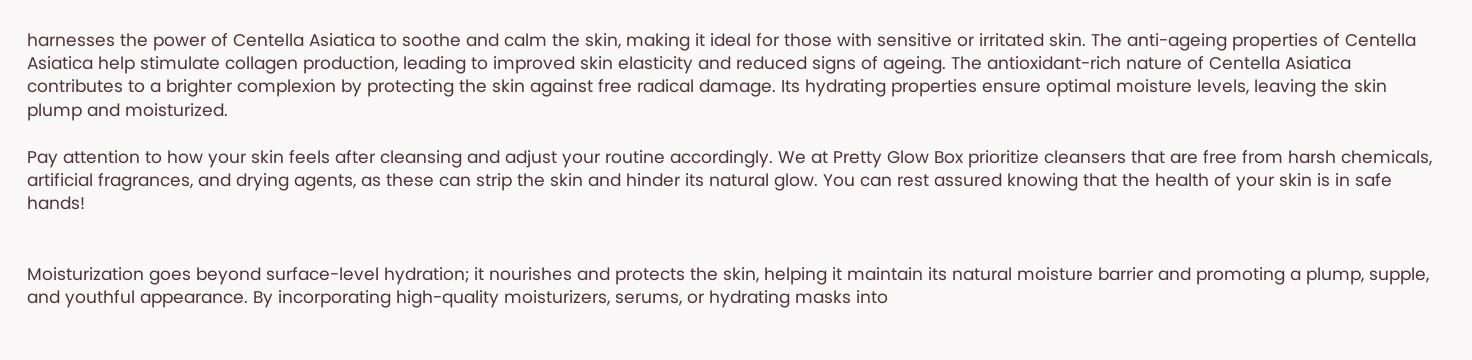harnesses the power of Centella Asiatica to soothe and calm the skin, making it ideal for those with sensitive or irritated skin. The anti-ageing properties of Centella Asiatica help stimulate collagen production, leading to improved skin elasticity and reduced signs of ageing. The antioxidant-rich nature of Centella Asiatica contributes to a brighter complexion by protecting the skin against free radical damage. Its hydrating properties ensure optimal moisture levels, leaving the skin plump and moisturized.

Pay attention to how your skin feels after cleansing and adjust your routine accordingly. We at Pretty Glow Box prioritize cleansers that are free from harsh chemicals, artificial fragrances, and drying agents, as these can strip the skin and hinder its natural glow. You can rest assured knowing that the health of your skin is in safe hands!


Moisturization goes beyond surface-level hydration; it nourishes and protects the skin, helping it maintain its natural moisture barrier and promoting a plump, supple, and youthful appearance. By incorporating high-quality moisturizers, serums, or hydrating masks into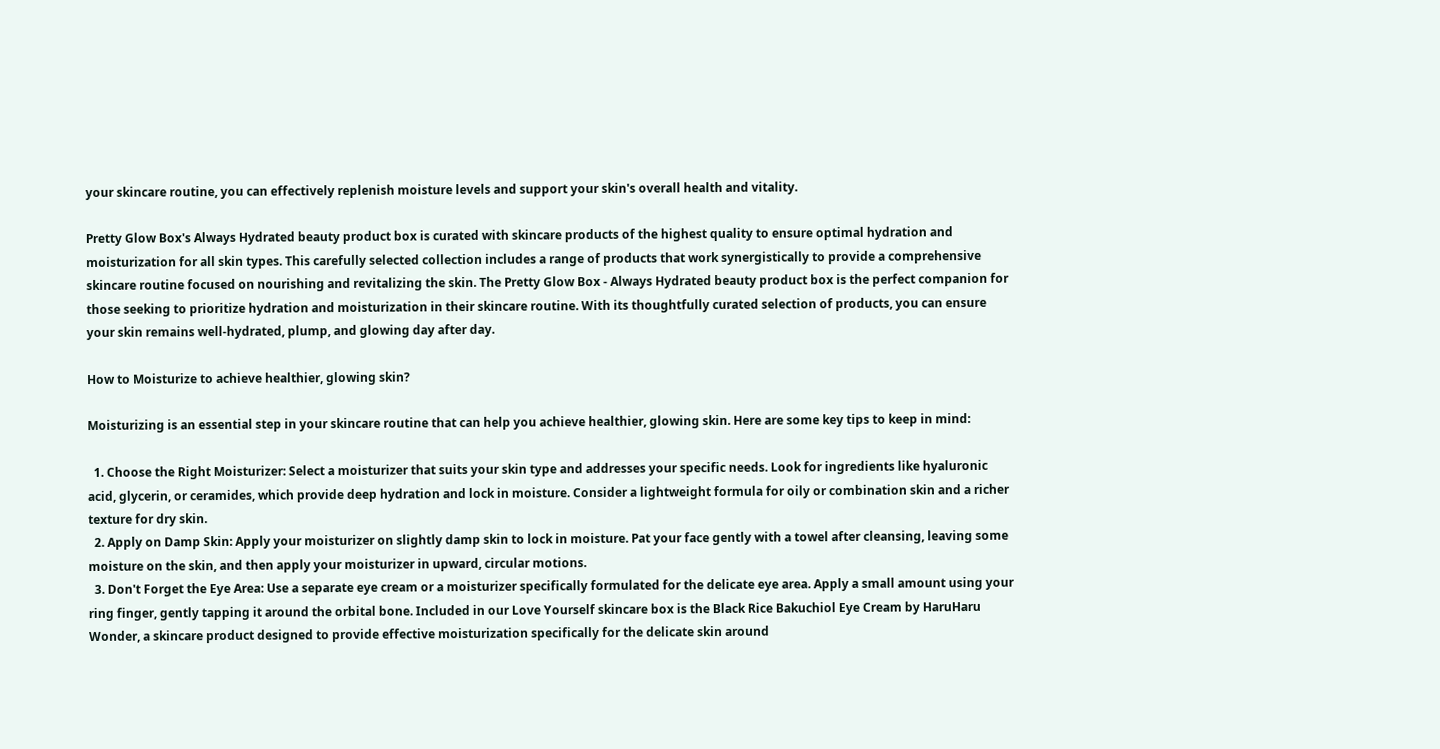your skincare routine, you can effectively replenish moisture levels and support your skin's overall health and vitality.

Pretty Glow Box's Always Hydrated beauty product box is curated with skincare products of the highest quality to ensure optimal hydration and moisturization for all skin types. This carefully selected collection includes a range of products that work synergistically to provide a comprehensive skincare routine focused on nourishing and revitalizing the skin. The Pretty Glow Box - Always Hydrated beauty product box is the perfect companion for those seeking to prioritize hydration and moisturization in their skincare routine. With its thoughtfully curated selection of products, you can ensure your skin remains well-hydrated, plump, and glowing day after day.

How to Moisturize to achieve healthier, glowing skin?

Moisturizing is an essential step in your skincare routine that can help you achieve healthier, glowing skin. Here are some key tips to keep in mind:

  1. Choose the Right Moisturizer: Select a moisturizer that suits your skin type and addresses your specific needs. Look for ingredients like hyaluronic acid, glycerin, or ceramides, which provide deep hydration and lock in moisture. Consider a lightweight formula for oily or combination skin and a richer texture for dry skin.
  2. Apply on Damp Skin: Apply your moisturizer on slightly damp skin to lock in moisture. Pat your face gently with a towel after cleansing, leaving some moisture on the skin, and then apply your moisturizer in upward, circular motions.
  3. Don't Forget the Eye Area: Use a separate eye cream or a moisturizer specifically formulated for the delicate eye area. Apply a small amount using your ring finger, gently tapping it around the orbital bone. Included in our Love Yourself skincare box is the Black Rice Bakuchiol Eye Cream by HaruHaru Wonder, a skincare product designed to provide effective moisturization specifically for the delicate skin around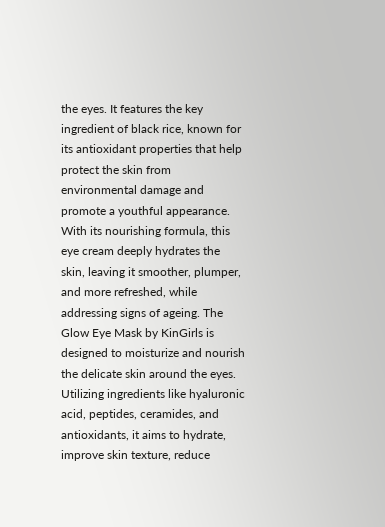the eyes. It features the key ingredient of black rice, known for its antioxidant properties that help protect the skin from environmental damage and promote a youthful appearance. With its nourishing formula, this eye cream deeply hydrates the skin, leaving it smoother, plumper, and more refreshed, while addressing signs of ageing. The Glow Eye Mask by KinGirls is designed to moisturize and nourish the delicate skin around the eyes. Utilizing ingredients like hyaluronic acid, peptides, ceramides, and antioxidants, it aims to hydrate, improve skin texture, reduce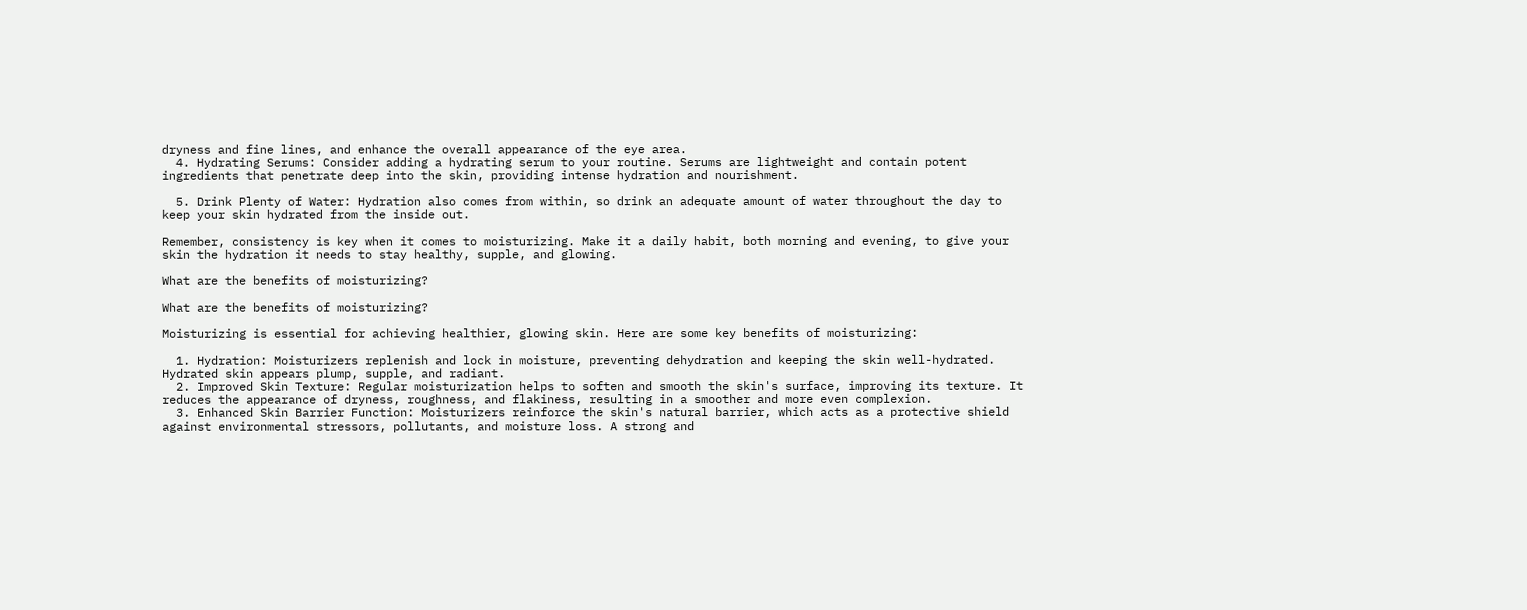dryness and fine lines, and enhance the overall appearance of the eye area.
  4. Hydrating Serums: Consider adding a hydrating serum to your routine. Serums are lightweight and contain potent ingredients that penetrate deep into the skin, providing intense hydration and nourishment.

  5. Drink Plenty of Water: Hydration also comes from within, so drink an adequate amount of water throughout the day to keep your skin hydrated from the inside out.

Remember, consistency is key when it comes to moisturizing. Make it a daily habit, both morning and evening, to give your skin the hydration it needs to stay healthy, supple, and glowing.

What are the benefits of moisturizing?

What are the benefits of moisturizing?

Moisturizing is essential for achieving healthier, glowing skin. Here are some key benefits of moisturizing:

  1. Hydration: Moisturizers replenish and lock in moisture, preventing dehydration and keeping the skin well-hydrated. Hydrated skin appears plump, supple, and radiant.
  2. Improved Skin Texture: Regular moisturization helps to soften and smooth the skin's surface, improving its texture. It reduces the appearance of dryness, roughness, and flakiness, resulting in a smoother and more even complexion.
  3. Enhanced Skin Barrier Function: Moisturizers reinforce the skin's natural barrier, which acts as a protective shield against environmental stressors, pollutants, and moisture loss. A strong and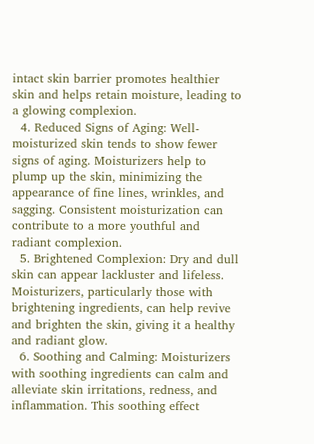intact skin barrier promotes healthier skin and helps retain moisture, leading to a glowing complexion.
  4. Reduced Signs of Aging: Well-moisturized skin tends to show fewer signs of aging. Moisturizers help to plump up the skin, minimizing the appearance of fine lines, wrinkles, and sagging. Consistent moisturization can contribute to a more youthful and radiant complexion.
  5. Brightened Complexion: Dry and dull skin can appear lackluster and lifeless. Moisturizers, particularly those with brightening ingredients, can help revive and brighten the skin, giving it a healthy and radiant glow.
  6. Soothing and Calming: Moisturizers with soothing ingredients can calm and alleviate skin irritations, redness, and inflammation. This soothing effect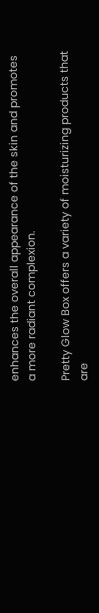enhances the overall appearance of the skin and promotes a more radiant complexion.

Pretty Glow Box offers a variety of moisturizing products that are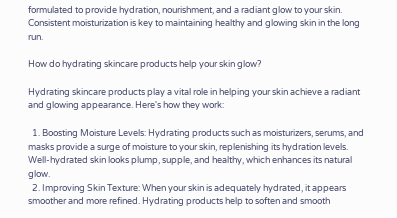formulated to provide hydration, nourishment, and a radiant glow to your skin. Consistent moisturization is key to maintaining healthy and glowing skin in the long run.

How do hydrating skincare products help your skin glow?

Hydrating skincare products play a vital role in helping your skin achieve a radiant and glowing appearance. Here's how they work:

  1. Boosting Moisture Levels: Hydrating products such as moisturizers, serums, and masks provide a surge of moisture to your skin, replenishing its hydration levels. Well-hydrated skin looks plump, supple, and healthy, which enhances its natural glow.
  2. Improving Skin Texture: When your skin is adequately hydrated, it appears smoother and more refined. Hydrating products help to soften and smooth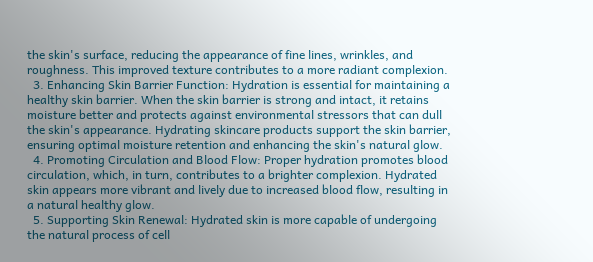the skin's surface, reducing the appearance of fine lines, wrinkles, and roughness. This improved texture contributes to a more radiant complexion.
  3. Enhancing Skin Barrier Function: Hydration is essential for maintaining a healthy skin barrier. When the skin barrier is strong and intact, it retains moisture better and protects against environmental stressors that can dull the skin's appearance. Hydrating skincare products support the skin barrier, ensuring optimal moisture retention and enhancing the skin's natural glow.
  4. Promoting Circulation and Blood Flow: Proper hydration promotes blood circulation, which, in turn, contributes to a brighter complexion. Hydrated skin appears more vibrant and lively due to increased blood flow, resulting in a natural healthy glow.
  5. Supporting Skin Renewal: Hydrated skin is more capable of undergoing the natural process of cell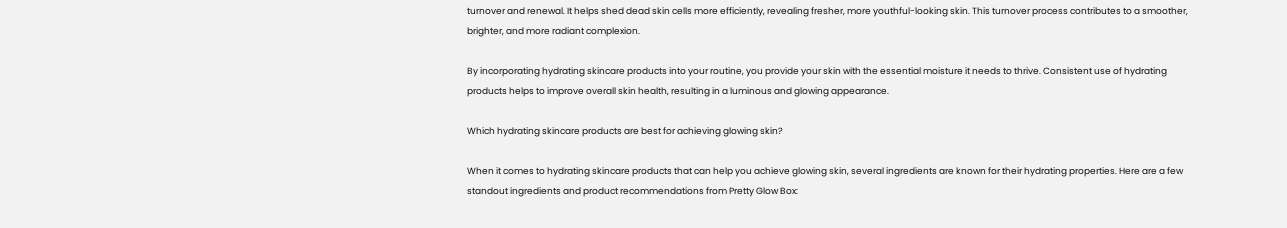turnover and renewal. It helps shed dead skin cells more efficiently, revealing fresher, more youthful-looking skin. This turnover process contributes to a smoother, brighter, and more radiant complexion.

By incorporating hydrating skincare products into your routine, you provide your skin with the essential moisture it needs to thrive. Consistent use of hydrating products helps to improve overall skin health, resulting in a luminous and glowing appearance.

Which hydrating skincare products are best for achieving glowing skin?

When it comes to hydrating skincare products that can help you achieve glowing skin, several ingredients are known for their hydrating properties. Here are a few standout ingredients and product recommendations from Pretty Glow Box: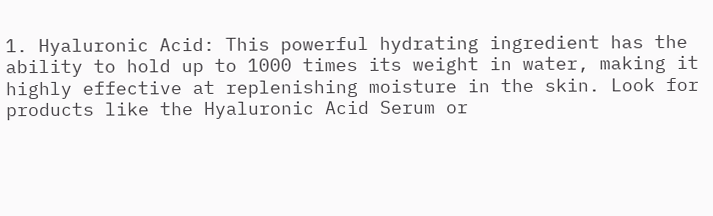1. Hyaluronic Acid: This powerful hydrating ingredient has the ability to hold up to 1000 times its weight in water, making it highly effective at replenishing moisture in the skin. Look for products like the Hyaluronic Acid Serum or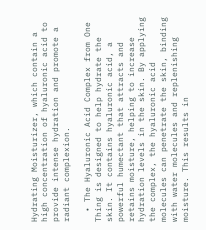Hydrating Moisturizer, which contain a high concentration of hyaluronic acid to provide intense hydration and promote a radiant complexion.

  • The Hyaluronic Acid Complex from One Thing is designed to help hydrate the skin. It contains hyaluronic acid, a powerful humectant that attracts and retains moisture, helping to increase hydration levels in the skin. By applying the complex, the hyaluronic acid molecules can penetrate the skin, binding with water molecules and replenishing moisture. This results in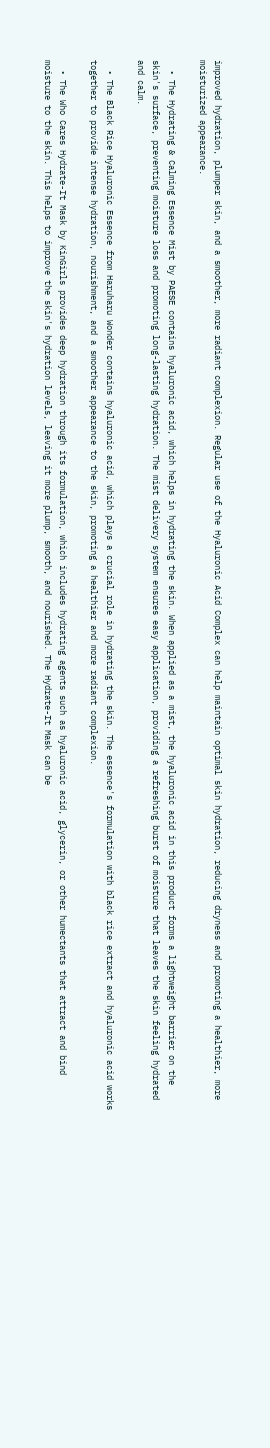improved hydration, plumper skin, and a smoother, more radiant complexion. Regular use of the Hyaluronic Acid Complex can help maintain optimal skin hydration, reducing dryness and promoting a healthier, more moisturized appearance.

  • The Hydrating & Calming Essence Mist by PAESE contains hyaluronic acid, which helps in hydrating the skin. When applied as a mist, the hyaluronic acid in this product forms a lightweight barrier on the skin's surface, preventing moisture loss and promoting long-lasting hydration. The mist delivery system ensures easy application, providing a refreshing burst of moisture that leaves the skin feeling hydrated and calm.

  • The Black Rice Hyaluronic Essence from Haruharu Wonder contains hyaluronic acid, which plays a crucial role in hydrating the skin. The essence's formulation with black rice extract and hyaluronic acid works together to provide intense hydration, nourishment, and a smoother appearance to the skin, promoting a healthier and more radiant complexion.

  • The Who Cares Hydrate-It Mask by KinGirls provides deep hydration through its formulation, which includes hydrating agents such as hyaluronic acid, glycerin, or other humectants that attract and bind moisture to the skin. This helps to improve the skin's hydration levels, leaving it more plump, smooth, and nourished. The Hydrate-It Mask can be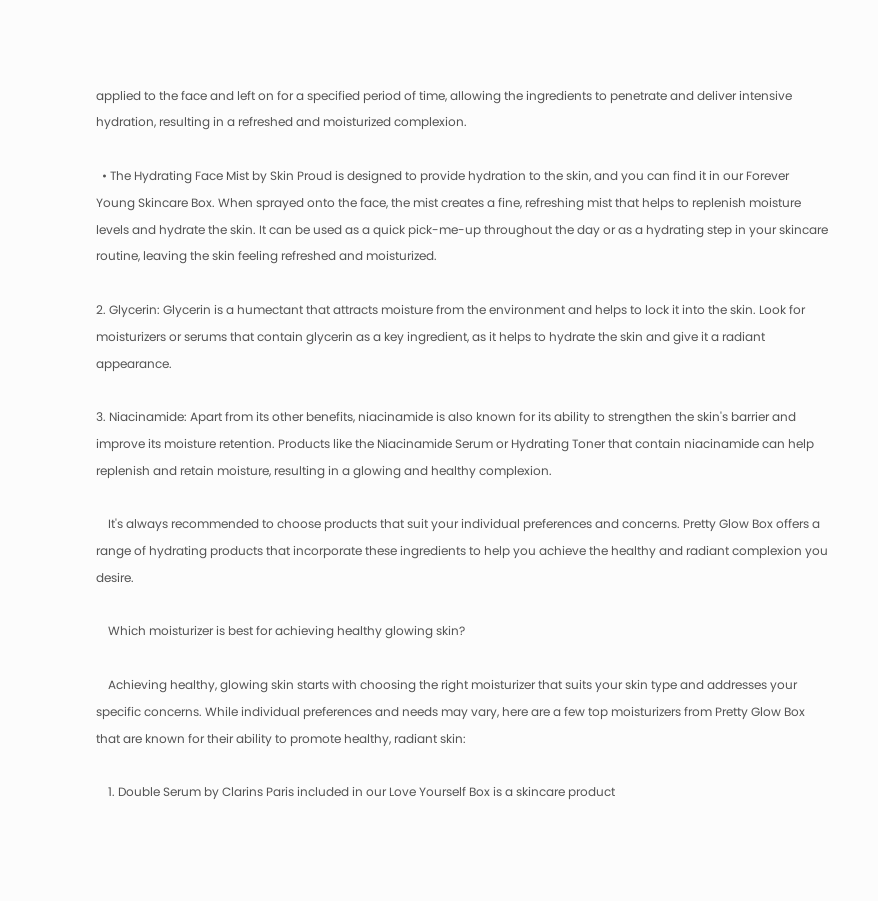applied to the face and left on for a specified period of time, allowing the ingredients to penetrate and deliver intensive hydration, resulting in a refreshed and moisturized complexion.

  • The Hydrating Face Mist by Skin Proud is designed to provide hydration to the skin, and you can find it in our Forever Young Skincare Box. When sprayed onto the face, the mist creates a fine, refreshing mist that helps to replenish moisture levels and hydrate the skin. It can be used as a quick pick-me-up throughout the day or as a hydrating step in your skincare routine, leaving the skin feeling refreshed and moisturized.

2. Glycerin: Glycerin is a humectant that attracts moisture from the environment and helps to lock it into the skin. Look for moisturizers or serums that contain glycerin as a key ingredient, as it helps to hydrate the skin and give it a radiant appearance.

3. Niacinamide: Apart from its other benefits, niacinamide is also known for its ability to strengthen the skin's barrier and improve its moisture retention. Products like the Niacinamide Serum or Hydrating Toner that contain niacinamide can help replenish and retain moisture, resulting in a glowing and healthy complexion.

    It's always recommended to choose products that suit your individual preferences and concerns. Pretty Glow Box offers a range of hydrating products that incorporate these ingredients to help you achieve the healthy and radiant complexion you desire.

    Which moisturizer is best for achieving healthy glowing skin?

    Achieving healthy, glowing skin starts with choosing the right moisturizer that suits your skin type and addresses your specific concerns. While individual preferences and needs may vary, here are a few top moisturizers from Pretty Glow Box that are known for their ability to promote healthy, radiant skin:

    1. Double Serum by Clarins Paris included in our Love Yourself Box is a skincare product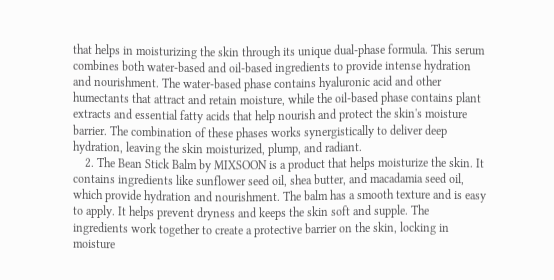that helps in moisturizing the skin through its unique dual-phase formula. This serum combines both water-based and oil-based ingredients to provide intense hydration and nourishment. The water-based phase contains hyaluronic acid and other humectants that attract and retain moisture, while the oil-based phase contains plant extracts and essential fatty acids that help nourish and protect the skin's moisture barrier. The combination of these phases works synergistically to deliver deep hydration, leaving the skin moisturized, plump, and radiant.
    2. The Bean Stick Balm by MIXSOON is a product that helps moisturize the skin. It contains ingredients like sunflower seed oil, shea butter, and macadamia seed oil, which provide hydration and nourishment. The balm has a smooth texture and is easy to apply. It helps prevent dryness and keeps the skin soft and supple. The ingredients work together to create a protective barrier on the skin, locking in moisture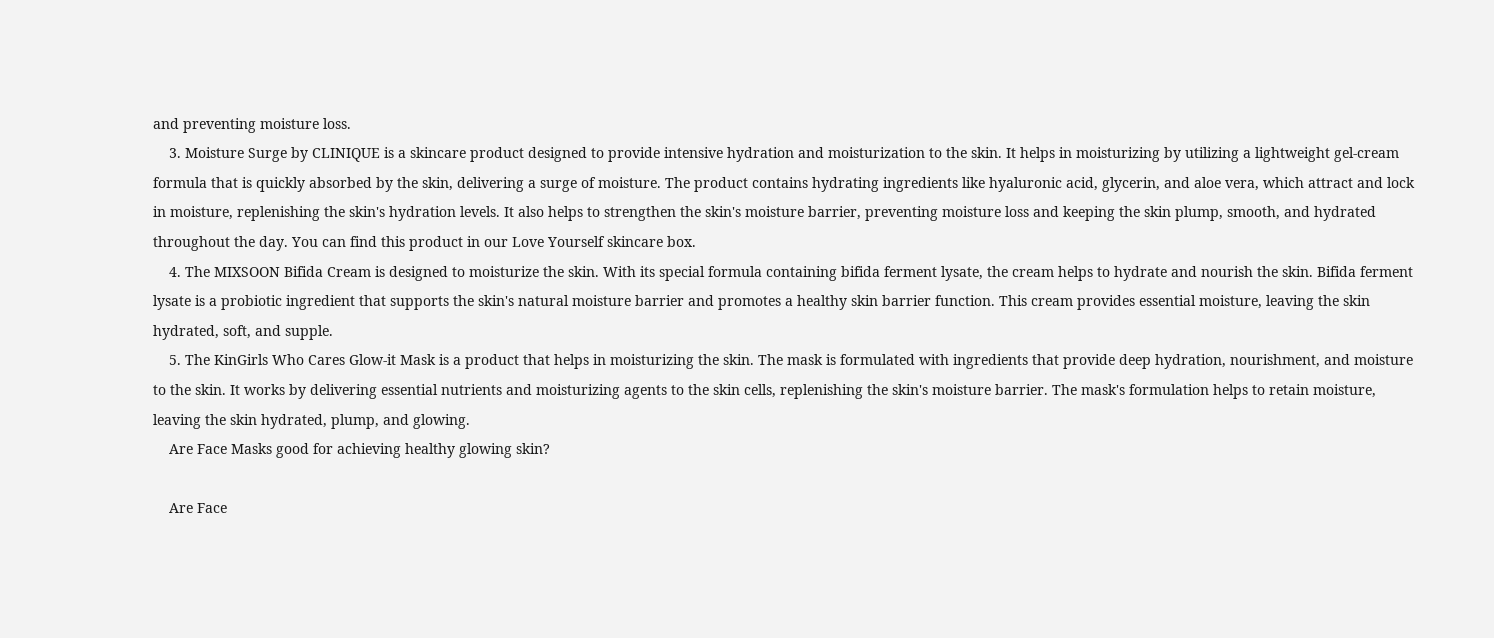and preventing moisture loss.
    3. Moisture Surge by CLINIQUE is a skincare product designed to provide intensive hydration and moisturization to the skin. It helps in moisturizing by utilizing a lightweight gel-cream formula that is quickly absorbed by the skin, delivering a surge of moisture. The product contains hydrating ingredients like hyaluronic acid, glycerin, and aloe vera, which attract and lock in moisture, replenishing the skin's hydration levels. It also helps to strengthen the skin's moisture barrier, preventing moisture loss and keeping the skin plump, smooth, and hydrated throughout the day. You can find this product in our Love Yourself skincare box.
    4. The MIXSOON Bifida Cream is designed to moisturize the skin. With its special formula containing bifida ferment lysate, the cream helps to hydrate and nourish the skin. Bifida ferment lysate is a probiotic ingredient that supports the skin's natural moisture barrier and promotes a healthy skin barrier function. This cream provides essential moisture, leaving the skin hydrated, soft, and supple.
    5. The KinGirls Who Cares Glow-it Mask is a product that helps in moisturizing the skin. The mask is formulated with ingredients that provide deep hydration, nourishment, and moisture to the skin. It works by delivering essential nutrients and moisturizing agents to the skin cells, replenishing the skin's moisture barrier. The mask's formulation helps to retain moisture, leaving the skin hydrated, plump, and glowing.
    Are Face Masks good for achieving healthy glowing skin?

    Are Face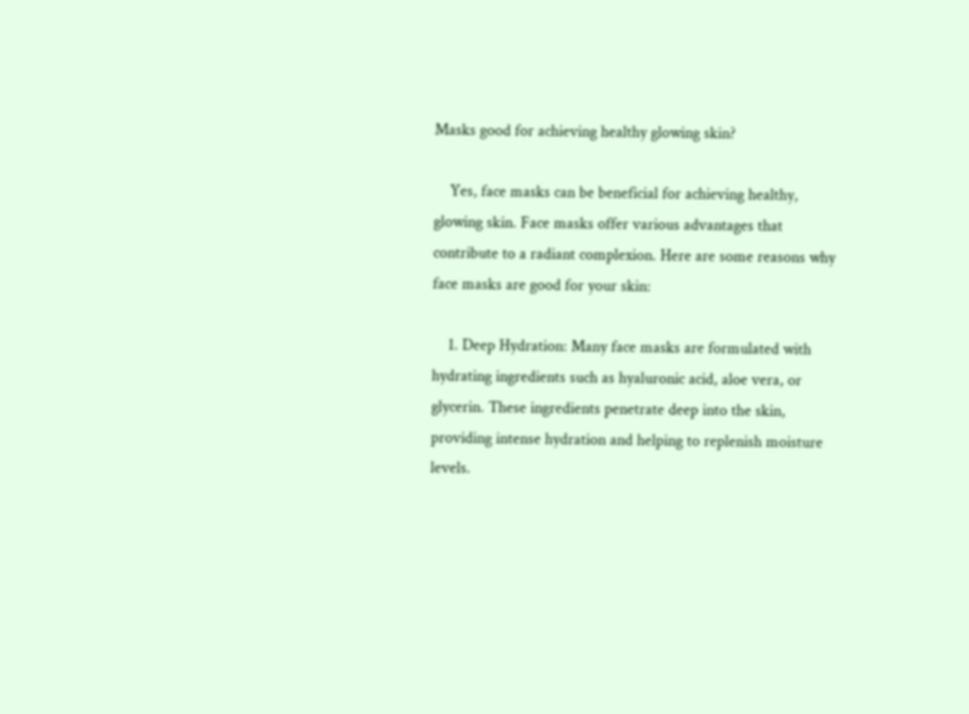Masks good for achieving healthy glowing skin?

    Yes, face masks can be beneficial for achieving healthy, glowing skin. Face masks offer various advantages that contribute to a radiant complexion. Here are some reasons why face masks are good for your skin:

    1. Deep Hydration: Many face masks are formulated with hydrating ingredients such as hyaluronic acid, aloe vera, or glycerin. These ingredients penetrate deep into the skin, providing intense hydration and helping to replenish moisture levels.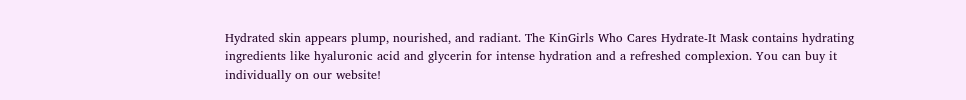Hydrated skin appears plump, nourished, and radiant. The KinGirls Who Cares Hydrate-It Mask contains hydrating ingredients like hyaluronic acid and glycerin for intense hydration and a refreshed complexion. You can buy it individually on our website!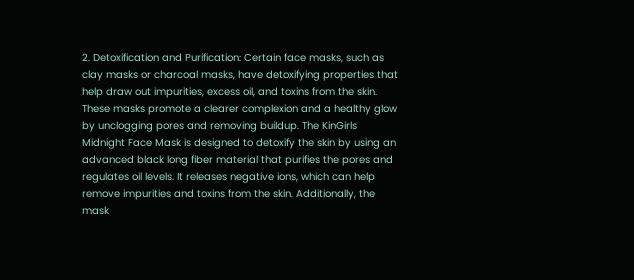2. Detoxification and Purification: Certain face masks, such as clay masks or charcoal masks, have detoxifying properties that help draw out impurities, excess oil, and toxins from the skin. These masks promote a clearer complexion and a healthy glow by unclogging pores and removing buildup. The KinGirls Midnight Face Mask is designed to detoxify the skin by using an advanced black long fiber material that purifies the pores and regulates oil levels. It releases negative ions, which can help remove impurities and toxins from the skin. Additionally, the mask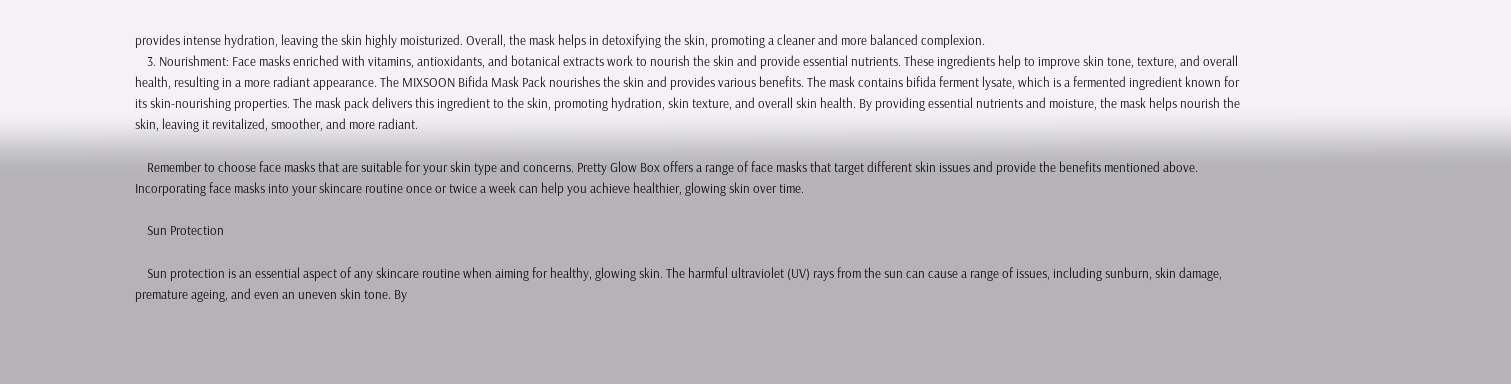provides intense hydration, leaving the skin highly moisturized. Overall, the mask helps in detoxifying the skin, promoting a cleaner and more balanced complexion.
    3. Nourishment: Face masks enriched with vitamins, antioxidants, and botanical extracts work to nourish the skin and provide essential nutrients. These ingredients help to improve skin tone, texture, and overall health, resulting in a more radiant appearance. The MIXSOON Bifida Mask Pack nourishes the skin and provides various benefits. The mask contains bifida ferment lysate, which is a fermented ingredient known for its skin-nourishing properties. The mask pack delivers this ingredient to the skin, promoting hydration, skin texture, and overall skin health. By providing essential nutrients and moisture, the mask helps nourish the skin, leaving it revitalized, smoother, and more radiant.

    Remember to choose face masks that are suitable for your skin type and concerns. Pretty Glow Box offers a range of face masks that target different skin issues and provide the benefits mentioned above. Incorporating face masks into your skincare routine once or twice a week can help you achieve healthier, glowing skin over time.

    Sun Protection

    Sun protection is an essential aspect of any skincare routine when aiming for healthy, glowing skin. The harmful ultraviolet (UV) rays from the sun can cause a range of issues, including sunburn, skin damage, premature ageing, and even an uneven skin tone. By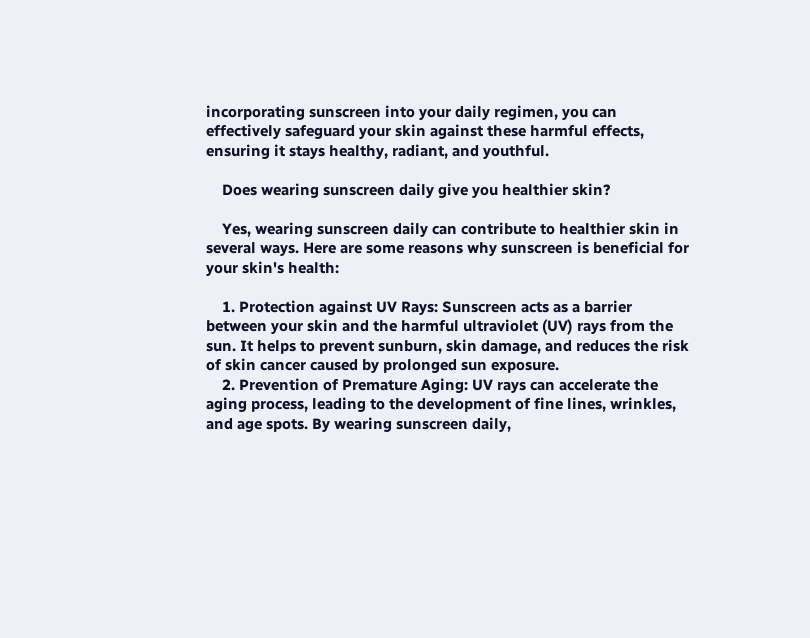incorporating sunscreen into your daily regimen, you can effectively safeguard your skin against these harmful effects, ensuring it stays healthy, radiant, and youthful.

    Does wearing sunscreen daily give you healthier skin?

    Yes, wearing sunscreen daily can contribute to healthier skin in several ways. Here are some reasons why sunscreen is beneficial for your skin's health:

    1. Protection against UV Rays: Sunscreen acts as a barrier between your skin and the harmful ultraviolet (UV) rays from the sun. It helps to prevent sunburn, skin damage, and reduces the risk of skin cancer caused by prolonged sun exposure.
    2. Prevention of Premature Aging: UV rays can accelerate the aging process, leading to the development of fine lines, wrinkles, and age spots. By wearing sunscreen daily,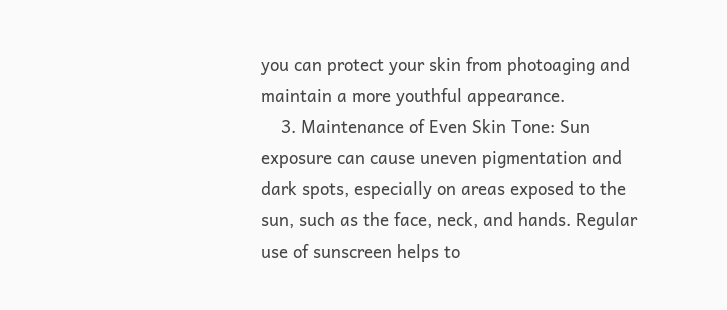you can protect your skin from photoaging and maintain a more youthful appearance.
    3. Maintenance of Even Skin Tone: Sun exposure can cause uneven pigmentation and dark spots, especially on areas exposed to the sun, such as the face, neck, and hands. Regular use of sunscreen helps to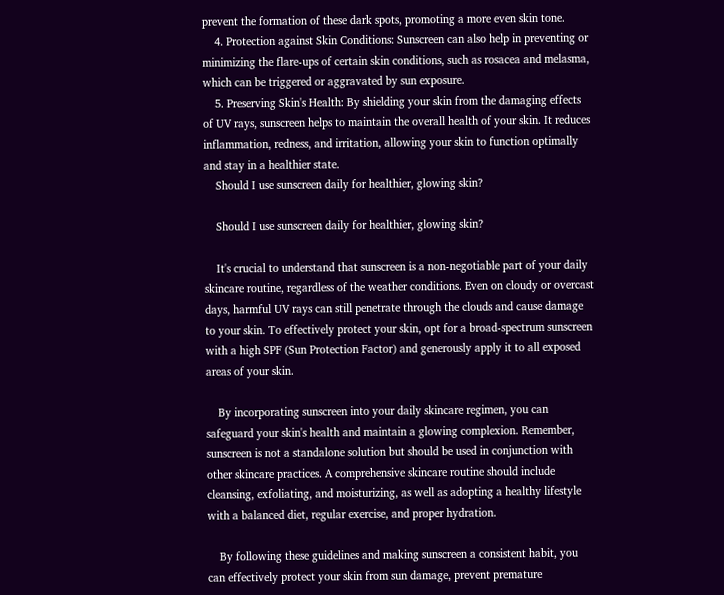prevent the formation of these dark spots, promoting a more even skin tone.
    4. Protection against Skin Conditions: Sunscreen can also help in preventing or minimizing the flare-ups of certain skin conditions, such as rosacea and melasma, which can be triggered or aggravated by sun exposure.
    5. Preserving Skin's Health: By shielding your skin from the damaging effects of UV rays, sunscreen helps to maintain the overall health of your skin. It reduces inflammation, redness, and irritation, allowing your skin to function optimally and stay in a healthier state.
    Should I use sunscreen daily for healthier, glowing skin?

    Should I use sunscreen daily for healthier, glowing skin?

    It's crucial to understand that sunscreen is a non-negotiable part of your daily skincare routine, regardless of the weather conditions. Even on cloudy or overcast days, harmful UV rays can still penetrate through the clouds and cause damage to your skin. To effectively protect your skin, opt for a broad-spectrum sunscreen with a high SPF (Sun Protection Factor) and generously apply it to all exposed areas of your skin.

    By incorporating sunscreen into your daily skincare regimen, you can safeguard your skin's health and maintain a glowing complexion. Remember, sunscreen is not a standalone solution but should be used in conjunction with other skincare practices. A comprehensive skincare routine should include cleansing, exfoliating, and moisturizing, as well as adopting a healthy lifestyle with a balanced diet, regular exercise, and proper hydration.

    By following these guidelines and making sunscreen a consistent habit, you can effectively protect your skin from sun damage, prevent premature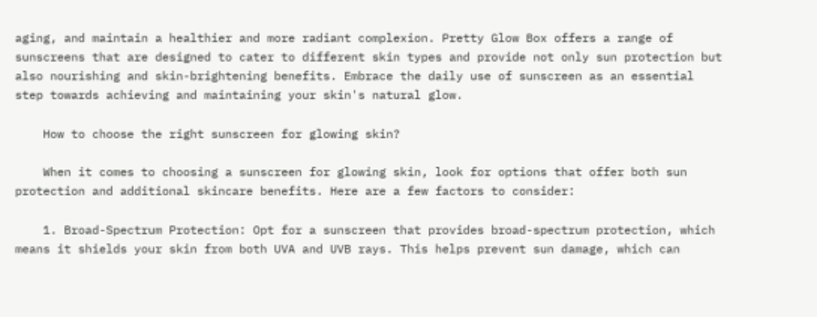aging, and maintain a healthier and more radiant complexion. Pretty Glow Box offers a range of sunscreens that are designed to cater to different skin types and provide not only sun protection but also nourishing and skin-brightening benefits. Embrace the daily use of sunscreen as an essential step towards achieving and maintaining your skin's natural glow.

    How to choose the right sunscreen for glowing skin?

    When it comes to choosing a sunscreen for glowing skin, look for options that offer both sun protection and additional skincare benefits. Here are a few factors to consider:

    1. Broad-Spectrum Protection: Opt for a sunscreen that provides broad-spectrum protection, which means it shields your skin from both UVA and UVB rays. This helps prevent sun damage, which can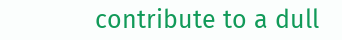contribute to a dull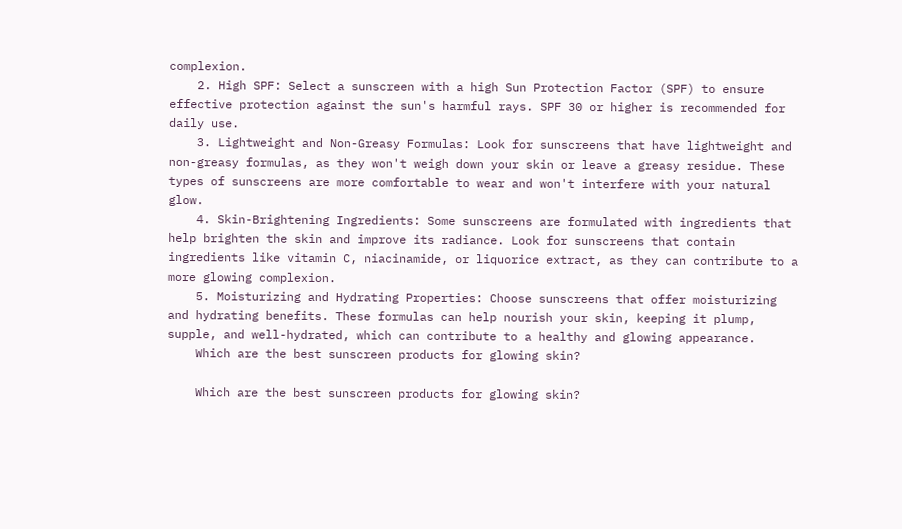complexion.
    2. High SPF: Select a sunscreen with a high Sun Protection Factor (SPF) to ensure effective protection against the sun's harmful rays. SPF 30 or higher is recommended for daily use.
    3. Lightweight and Non-Greasy Formulas: Look for sunscreens that have lightweight and non-greasy formulas, as they won't weigh down your skin or leave a greasy residue. These types of sunscreens are more comfortable to wear and won't interfere with your natural glow.
    4. Skin-Brightening Ingredients: Some sunscreens are formulated with ingredients that help brighten the skin and improve its radiance. Look for sunscreens that contain ingredients like vitamin C, niacinamide, or liquorice extract, as they can contribute to a more glowing complexion.
    5. Moisturizing and Hydrating Properties: Choose sunscreens that offer moisturizing and hydrating benefits. These formulas can help nourish your skin, keeping it plump, supple, and well-hydrated, which can contribute to a healthy and glowing appearance.
    Which are the best sunscreen products for glowing skin?

    Which are the best sunscreen products for glowing skin?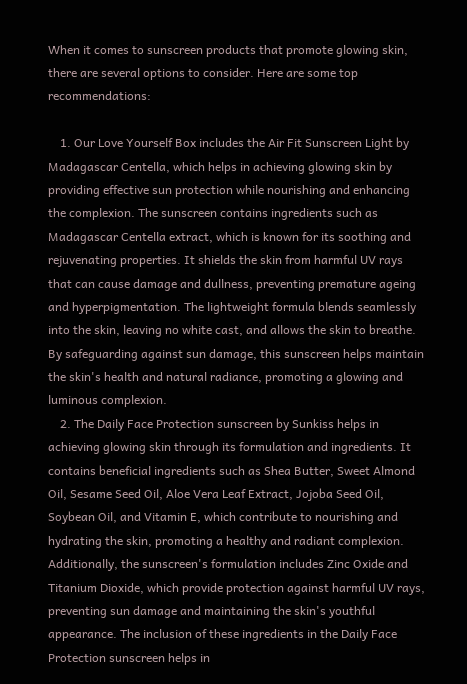When it comes to sunscreen products that promote glowing skin, there are several options to consider. Here are some top recommendations:

    1. Our Love Yourself Box includes the Air Fit Sunscreen Light by Madagascar Centella, which helps in achieving glowing skin by providing effective sun protection while nourishing and enhancing the complexion. The sunscreen contains ingredients such as Madagascar Centella extract, which is known for its soothing and rejuvenating properties. It shields the skin from harmful UV rays that can cause damage and dullness, preventing premature ageing and hyperpigmentation. The lightweight formula blends seamlessly into the skin, leaving no white cast, and allows the skin to breathe. By safeguarding against sun damage, this sunscreen helps maintain the skin's health and natural radiance, promoting a glowing and luminous complexion.
    2. The Daily Face Protection sunscreen by Sunkiss helps in achieving glowing skin through its formulation and ingredients. It contains beneficial ingredients such as Shea Butter, Sweet Almond Oil, Sesame Seed Oil, Aloe Vera Leaf Extract, Jojoba Seed Oil, Soybean Oil, and Vitamin E, which contribute to nourishing and hydrating the skin, promoting a healthy and radiant complexion. Additionally, the sunscreen's formulation includes Zinc Oxide and Titanium Dioxide, which provide protection against harmful UV rays, preventing sun damage and maintaining the skin's youthful appearance. The inclusion of these ingredients in the Daily Face Protection sunscreen helps in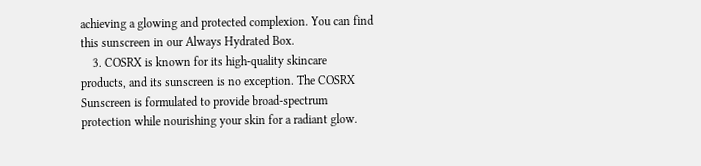achieving a glowing and protected complexion. You can find this sunscreen in our Always Hydrated Box.
    3. COSRX is known for its high-quality skincare products, and its sunscreen is no exception. The COSRX Sunscreen is formulated to provide broad-spectrum protection while nourishing your skin for a radiant glow.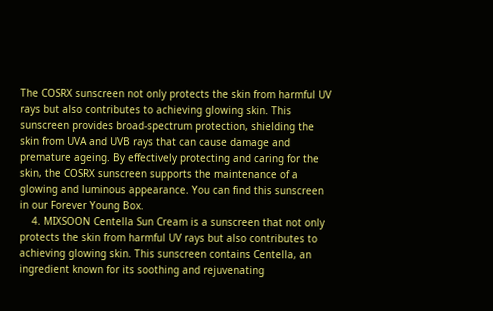The COSRX sunscreen not only protects the skin from harmful UV rays but also contributes to achieving glowing skin. This sunscreen provides broad-spectrum protection, shielding the skin from UVA and UVB rays that can cause damage and premature ageing. By effectively protecting and caring for the skin, the COSRX sunscreen supports the maintenance of a glowing and luminous appearance. You can find this sunscreen in our Forever Young Box.
    4. MIXSOON Centella Sun Cream is a sunscreen that not only protects the skin from harmful UV rays but also contributes to achieving glowing skin. This sunscreen contains Centella, an ingredient known for its soothing and rejuvenating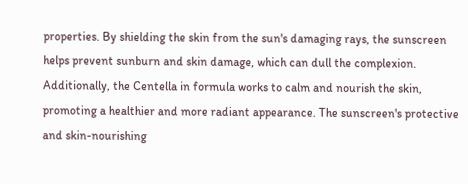properties. By shielding the skin from the sun's damaging rays, the sunscreen helps prevent sunburn and skin damage, which can dull the complexion. Additionally, the Centella in formula works to calm and nourish the skin, promoting a healthier and more radiant appearance. The sunscreen's protective and skin-nourishing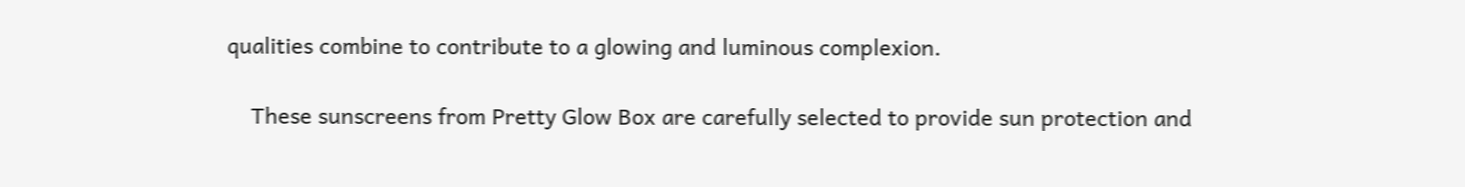qualities combine to contribute to a glowing and luminous complexion.

    These sunscreens from Pretty Glow Box are carefully selected to provide sun protection and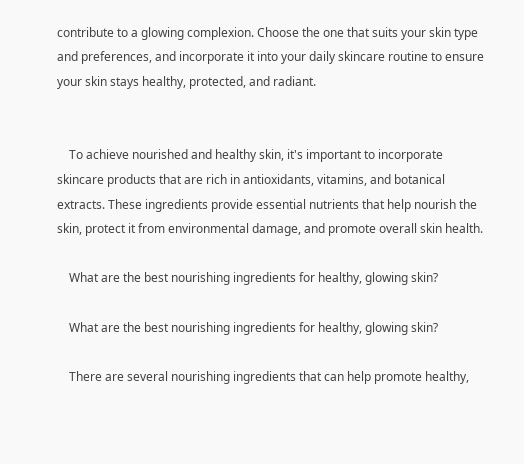contribute to a glowing complexion. Choose the one that suits your skin type and preferences, and incorporate it into your daily skincare routine to ensure your skin stays healthy, protected, and radiant.


    To achieve nourished and healthy skin, it's important to incorporate skincare products that are rich in antioxidants, vitamins, and botanical extracts. These ingredients provide essential nutrients that help nourish the skin, protect it from environmental damage, and promote overall skin health.

    What are the best nourishing ingredients for healthy, glowing skin?

    What are the best nourishing ingredients for healthy, glowing skin?

    There are several nourishing ingredients that can help promote healthy,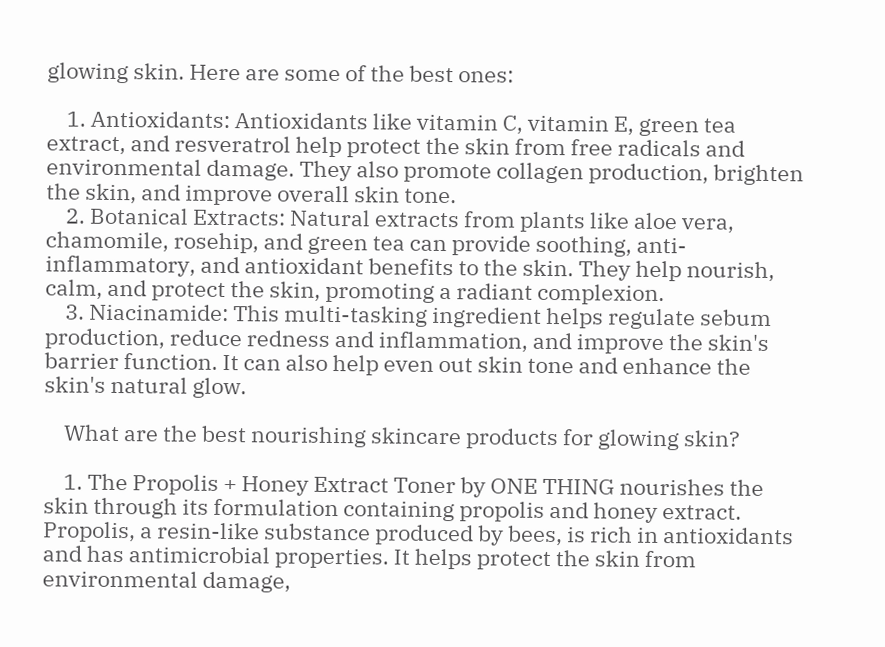glowing skin. Here are some of the best ones:

    1. Antioxidants: Antioxidants like vitamin C, vitamin E, green tea extract, and resveratrol help protect the skin from free radicals and environmental damage. They also promote collagen production, brighten the skin, and improve overall skin tone.
    2. Botanical Extracts: Natural extracts from plants like aloe vera, chamomile, rosehip, and green tea can provide soothing, anti-inflammatory, and antioxidant benefits to the skin. They help nourish, calm, and protect the skin, promoting a radiant complexion.
    3. Niacinamide: This multi-tasking ingredient helps regulate sebum production, reduce redness and inflammation, and improve the skin's barrier function. It can also help even out skin tone and enhance the skin's natural glow.

    What are the best nourishing skincare products for glowing skin?

    1. The Propolis + Honey Extract Toner by ONE THING nourishes the skin through its formulation containing propolis and honey extract. Propolis, a resin-like substance produced by bees, is rich in antioxidants and has antimicrobial properties. It helps protect the skin from environmental damage,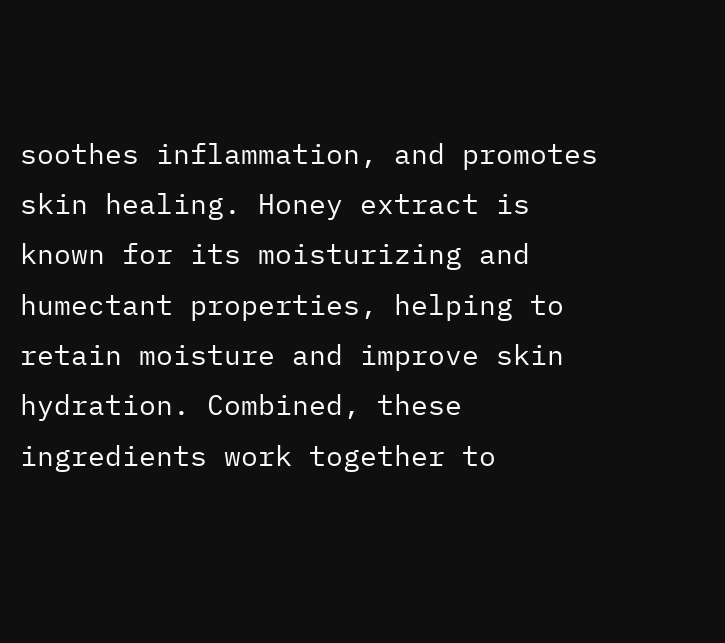soothes inflammation, and promotes skin healing. Honey extract is known for its moisturizing and humectant properties, helping to retain moisture and improve skin hydration. Combined, these ingredients work together to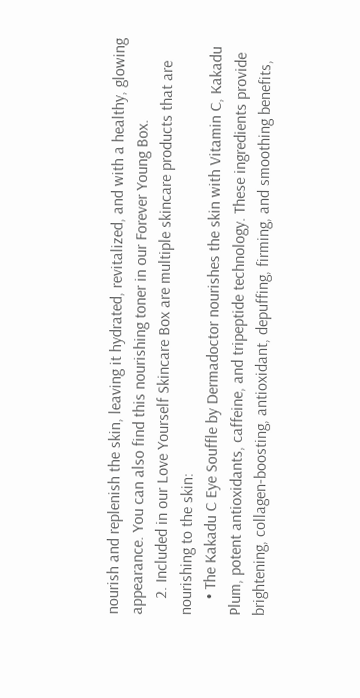nourish and replenish the skin, leaving it hydrated, revitalized, and with a healthy, glowing appearance. You can also find this nourishing toner in our Forever Young Box.
    2. Included in our Love Yourself Skincare Box are multiple skincare products that are nourishing to the skin:
    • The Kakadu C Eye Souffle by Dermadoctor nourishes the skin with Vitamin C, Kakadu Plum, potent antioxidants, caffeine, and tripeptide technology. These ingredients provide brightening, collagen-boosting, antioxidant, depuffing, firming, and smoothing benefits,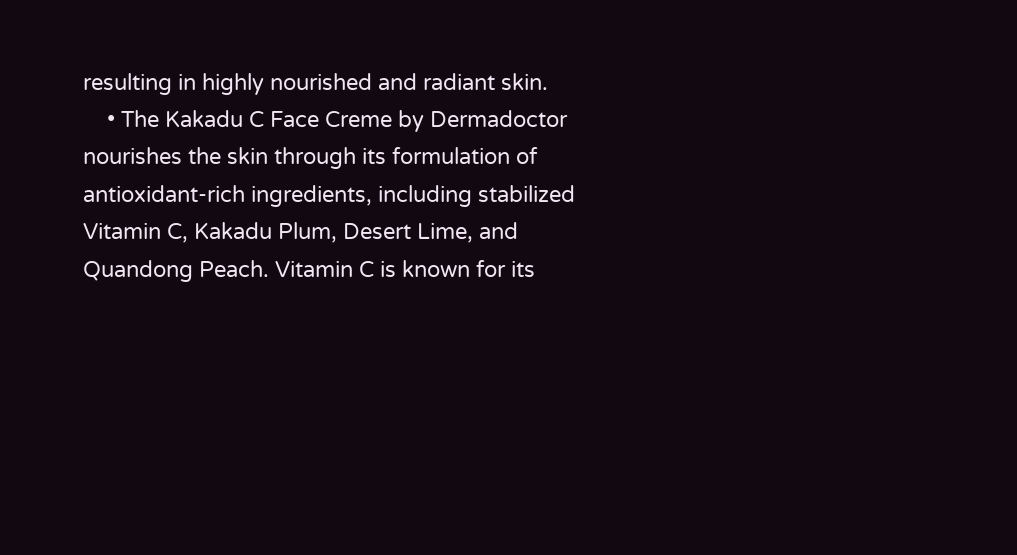resulting in highly nourished and radiant skin.
    • The Kakadu C Face Creme by Dermadoctor nourishes the skin through its formulation of antioxidant-rich ingredients, including stabilized Vitamin C, Kakadu Plum, Desert Lime, and Quandong Peach. Vitamin C is known for its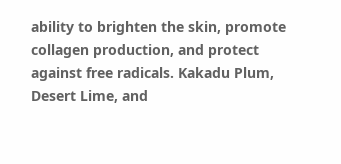ability to brighten the skin, promote collagen production, and protect against free radicals. Kakadu Plum, Desert Lime, and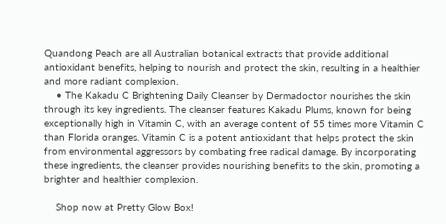Quandong Peach are all Australian botanical extracts that provide additional antioxidant benefits, helping to nourish and protect the skin, resulting in a healthier and more radiant complexion.
    • The Kakadu C Brightening Daily Cleanser by Dermadoctor nourishes the skin through its key ingredients. The cleanser features Kakadu Plums, known for being exceptionally high in Vitamin C, with an average content of 55 times more Vitamin C than Florida oranges. Vitamin C is a potent antioxidant that helps protect the skin from environmental aggressors by combating free radical damage. By incorporating these ingredients, the cleanser provides nourishing benefits to the skin, promoting a brighter and healthier complexion.

    Shop now at Pretty Glow Box!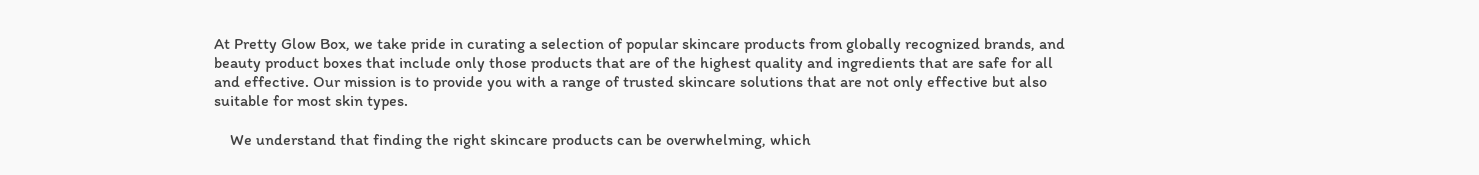At Pretty Glow Box, we take pride in curating a selection of popular skincare products from globally recognized brands, and beauty product boxes that include only those products that are of the highest quality and ingredients that are safe for all and effective. Our mission is to provide you with a range of trusted skincare solutions that are not only effective but also suitable for most skin types.

    We understand that finding the right skincare products can be overwhelming, which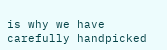is why we have carefully handpicked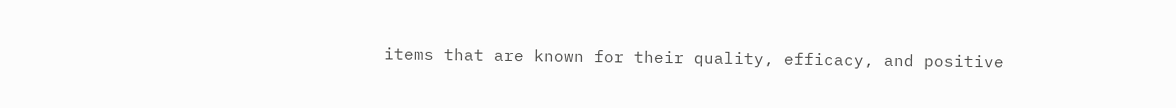items that are known for their quality, efficacy, and positive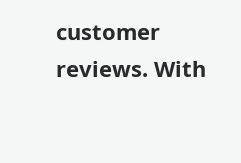customer reviews. With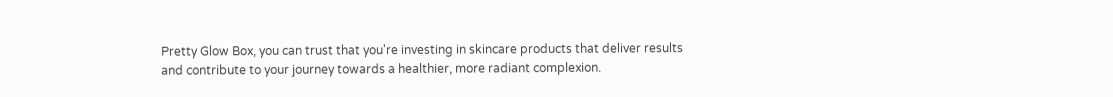Pretty Glow Box, you can trust that you're investing in skincare products that deliver results and contribute to your journey towards a healthier, more radiant complexion.